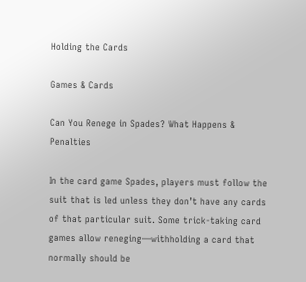Holding the Cards

Games & Cards

Can You Renege in Spades? What Happens & Penalties

In the card game Spades, players must follow the suit that is led unless they don’t have any cards of that particular suit. Some trick-taking card games allow reneging—withholding a card that normally should be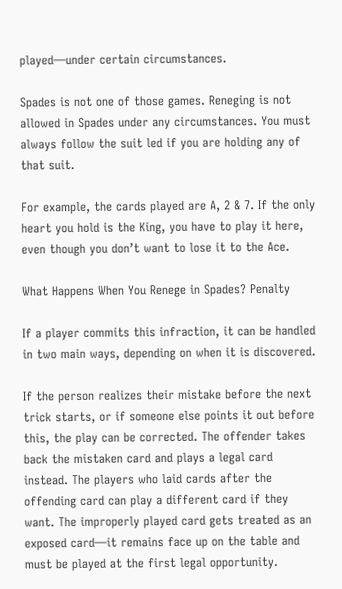played—under certain circumstances.

Spades is not one of those games. Reneging is not allowed in Spades under any circumstances. You must always follow the suit led if you are holding any of that suit.

For example, the cards played are A, 2 & 7. If the only heart you hold is the King, you have to play it here, even though you don’t want to lose it to the Ace.

What Happens When You Renege in Spades? Penalty

If a player commits this infraction, it can be handled in two main ways, depending on when it is discovered.

If the person realizes their mistake before the next trick starts, or if someone else points it out before this, the play can be corrected. The offender takes back the mistaken card and plays a legal card instead. The players who laid cards after the offending card can play a different card if they want. The improperly played card gets treated as an exposed card—it remains face up on the table and must be played at the first legal opportunity.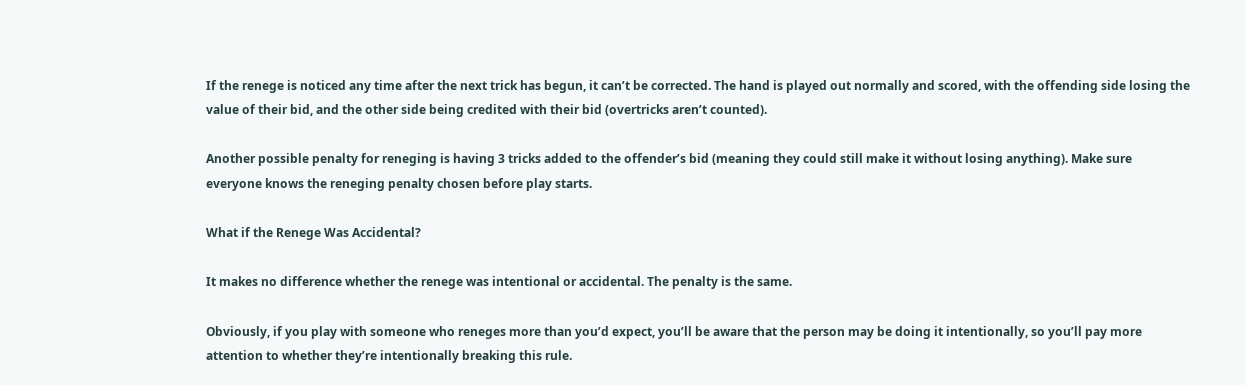If the renege is noticed any time after the next trick has begun, it can’t be corrected. The hand is played out normally and scored, with the offending side losing the value of their bid, and the other side being credited with their bid (overtricks aren’t counted).

Another possible penalty for reneging is having 3 tricks added to the offender’s bid (meaning they could still make it without losing anything). Make sure everyone knows the reneging penalty chosen before play starts.

What if the Renege Was Accidental?

It makes no difference whether the renege was intentional or accidental. The penalty is the same.

Obviously, if you play with someone who reneges more than you’d expect, you’ll be aware that the person may be doing it intentionally, so you’ll pay more attention to whether they’re intentionally breaking this rule.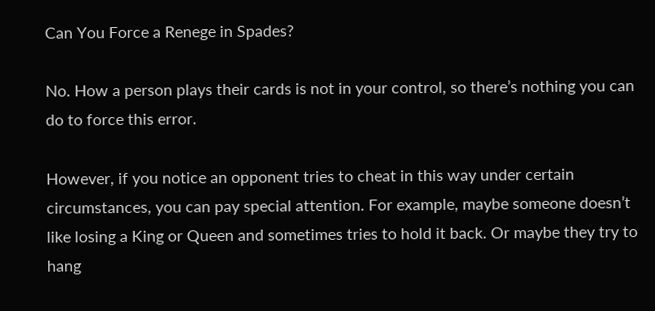Can You Force a Renege in Spades?

No. How a person plays their cards is not in your control, so there’s nothing you can do to force this error.

However, if you notice an opponent tries to cheat in this way under certain circumstances, you can pay special attention. For example, maybe someone doesn’t like losing a King or Queen and sometimes tries to hold it back. Or maybe they try to hang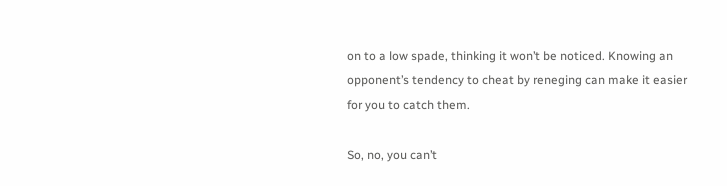on to a low spade, thinking it won’t be noticed. Knowing an opponent’s tendency to cheat by reneging can make it easier for you to catch them.

So, no, you can’t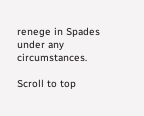renege in Spades under any circumstances.

Scroll to top